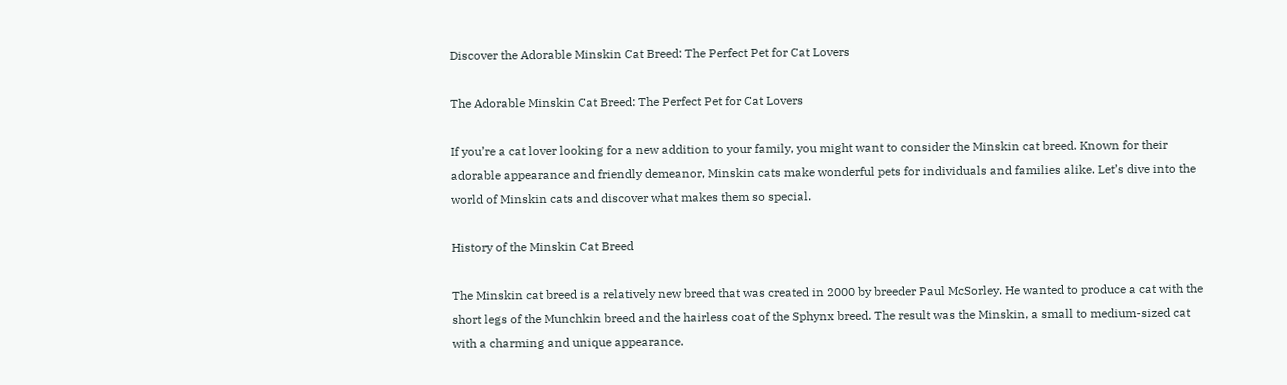Discover the Adorable Minskin Cat Breed: The Perfect Pet for Cat Lovers

The Adorable Minskin Cat Breed: The Perfect Pet for Cat Lovers

If you’re a cat lover looking for a new addition to your family, you might want to consider the Minskin cat breed. Known for their adorable appearance and friendly demeanor, Minskin cats make wonderful pets for individuals and families alike. Let’s dive into the world of Minskin cats and discover what makes them so special.

History of the Minskin Cat Breed

The Minskin cat breed is a relatively new breed that was created in 2000 by breeder Paul McSorley. He wanted to produce a cat with the short legs of the Munchkin breed and the hairless coat of the Sphynx breed. The result was the Minskin, a small to medium-sized cat with a charming and unique appearance.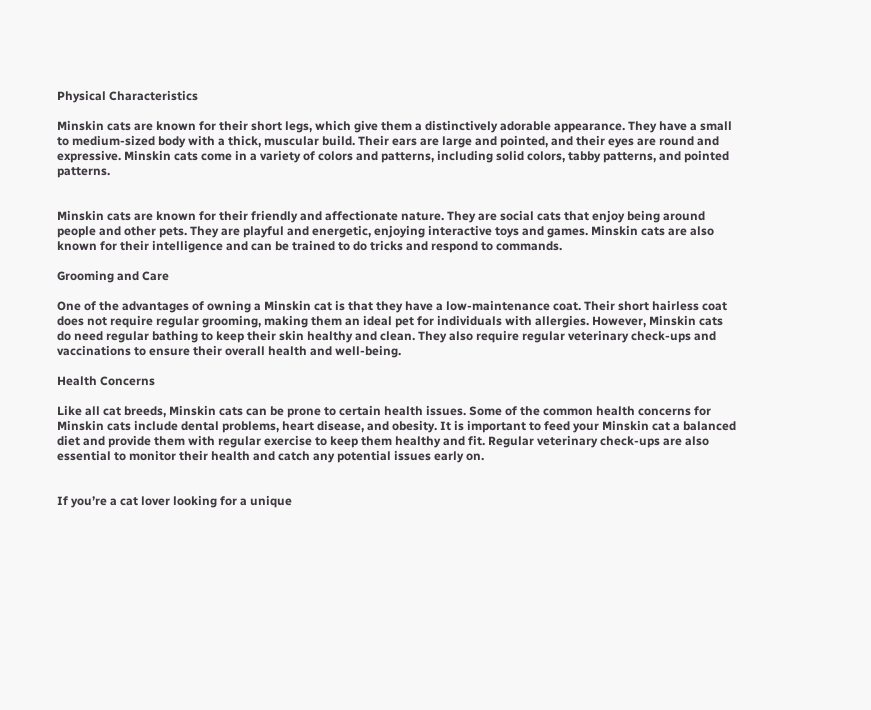Physical Characteristics

Minskin cats are known for their short legs, which give them a distinctively adorable appearance. They have a small to medium-sized body with a thick, muscular build. Their ears are large and pointed, and their eyes are round and expressive. Minskin cats come in a variety of colors and patterns, including solid colors, tabby patterns, and pointed patterns.


Minskin cats are known for their friendly and affectionate nature. They are social cats that enjoy being around people and other pets. They are playful and energetic, enjoying interactive toys and games. Minskin cats are also known for their intelligence and can be trained to do tricks and respond to commands.

Grooming and Care

One of the advantages of owning a Minskin cat is that they have a low-maintenance coat. Their short hairless coat does not require regular grooming, making them an ideal pet for individuals with allergies. However, Minskin cats do need regular bathing to keep their skin healthy and clean. They also require regular veterinary check-ups and vaccinations to ensure their overall health and well-being.

Health Concerns

Like all cat breeds, Minskin cats can be prone to certain health issues. Some of the common health concerns for Minskin cats include dental problems, heart disease, and obesity. It is important to feed your Minskin cat a balanced diet and provide them with regular exercise to keep them healthy and fit. Regular veterinary check-ups are also essential to monitor their health and catch any potential issues early on.


If you’re a cat lover looking for a unique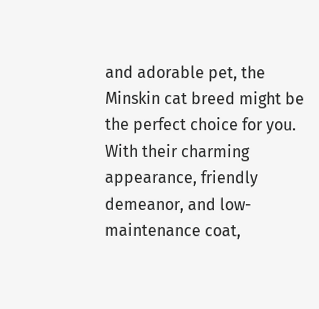and adorable pet, the Minskin cat breed might be the perfect choice for you. With their charming appearance, friendly demeanor, and low-maintenance coat,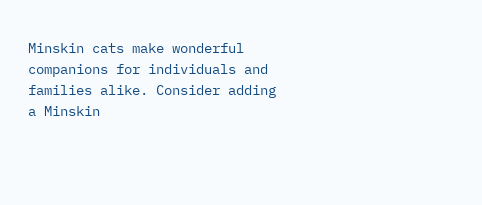Minskin cats make wonderful companions for individuals and families alike. Consider adding a Minskin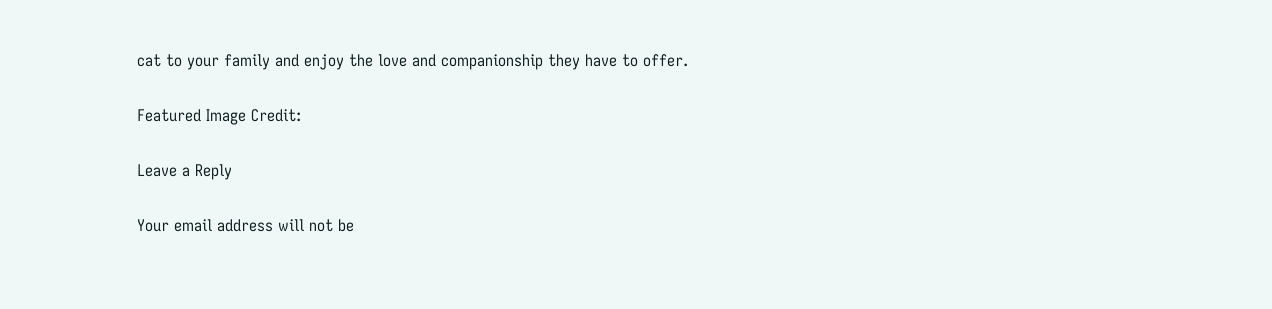cat to your family and enjoy the love and companionship they have to offer.

Featured Image Credit:

Leave a Reply

Your email address will not be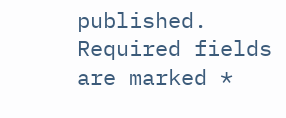published. Required fields are marked *